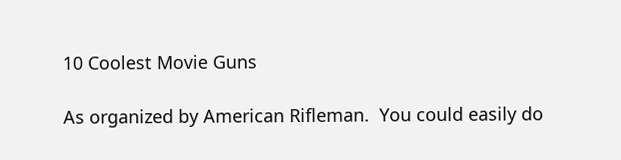10 Coolest Movie Guns

As organized by American Rifleman.  You could easily do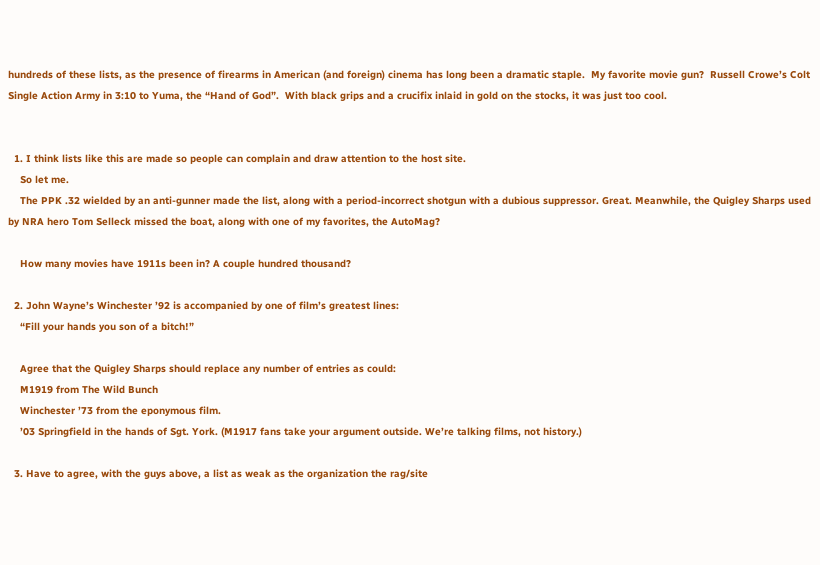hundreds of these lists, as the presence of firearms in American (and foreign) cinema has long been a dramatic staple.  My favorite movie gun?  Russell Crowe’s Colt Single Action Army in 3:10 to Yuma, the “Hand of God”.  With black grips and a crucifix inlaid in gold on the stocks, it was just too cool.


  1. I think lists like this are made so people can complain and draw attention to the host site.
    So let me.
    The PPK .32 wielded by an anti-gunner made the list, along with a period-incorrect shotgun with a dubious suppressor. Great. Meanwhile, the Quigley Sharps used by NRA hero Tom Selleck missed the boat, along with one of my favorites, the AutoMag?

    How many movies have 1911s been in? A couple hundred thousand?

  2. John Wayne’s Winchester ’92 is accompanied by one of film’s greatest lines:
    “Fill your hands you son of a bitch!”

    Agree that the Quigley Sharps should replace any number of entries as could:
    M1919 from The Wild Bunch
    Winchester ’73 from the eponymous film.
    ’03 Springfield in the hands of Sgt. York. (M1917 fans take your argument outside. We’re talking films, not history.)

  3. Have to agree, with the guys above, a list as weak as the organization the rag/site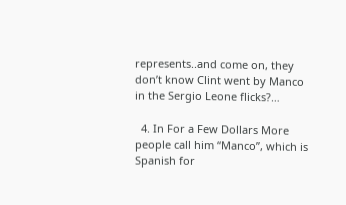represents..and come on, they don’t know Clint went by Manco in the Sergio Leone flicks?…

  4. In For a Few Dollars More people call him “Manco”, which is Spanish for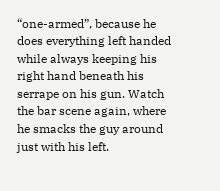“one-armed”, because he does everything left handed while always keeping his right hand beneath his serrape on his gun. Watch the bar scene again, where he smacks the guy around just with his left.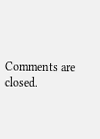Comments are closed.